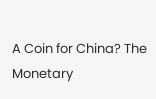A Coin for China? The Monetary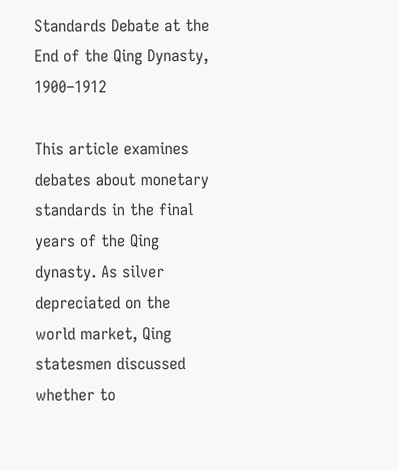Standards Debate at the End of the Qing Dynasty, 1900–1912

This article examines debates about monetary standards in the final years of the Qing dynasty. As silver depreciated on the world market, Qing statesmen discussed whether to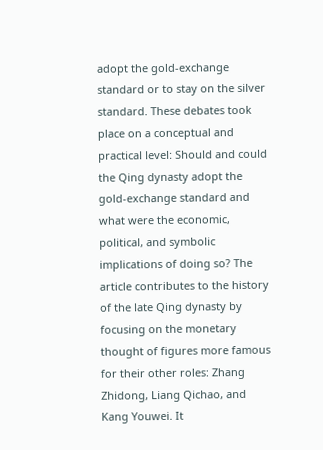adopt the gold-exchange standard or to stay on the silver standard. These debates took place on a conceptual and practical level: Should and could the Qing dynasty adopt the gold-exchange standard and what were the economic, political, and symbolic implications of doing so? The article contributes to the history of the late Qing dynasty by focusing on the monetary thought of figures more famous for their other roles: Zhang Zhidong, Liang Qichao, and Kang Youwei. It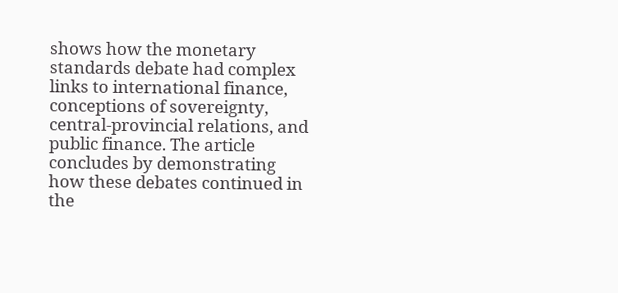shows how the monetary standards debate had complex links to international finance, conceptions of sovereignty, central-provincial relations, and public finance. The article concludes by demonstrating how these debates continued in the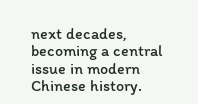next decades, becoming a central issue in modern Chinese history.